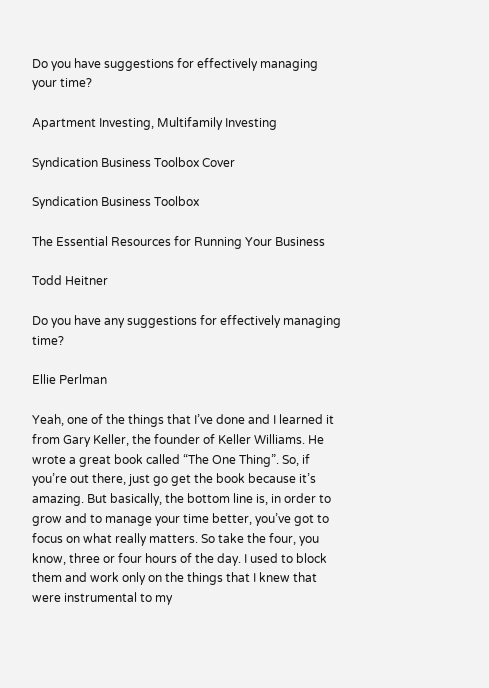Do you have suggestions for effectively managing your time?

Apartment Investing, Multifamily Investing

Syndication Business Toolbox Cover

Syndication Business Toolbox

The Essential Resources for Running Your Business

Todd Heitner

Do you have any suggestions for effectively managing time?

Ellie Perlman

Yeah, one of the things that I’ve done and I learned it from Gary Keller, the founder of Keller Williams. He wrote a great book called “The One Thing”. So, if you’re out there, just go get the book because it’s amazing. But basically, the bottom line is, in order to grow and to manage your time better, you’ve got to focus on what really matters. So take the four, you know, three or four hours of the day. I used to block them and work only on the things that I knew that were instrumental to my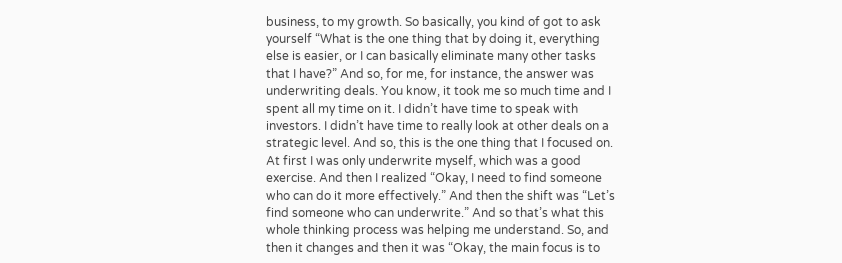business, to my growth. So basically, you kind of got to ask yourself “What is the one thing that by doing it, everything else is easier, or I can basically eliminate many other tasks that I have?” And so, for me, for instance, the answer was underwriting deals. You know, it took me so much time and I spent all my time on it. I didn’t have time to speak with investors. I didn’t have time to really look at other deals on a strategic level. And so, this is the one thing that I focused on. At first I was only underwrite myself, which was a good exercise. And then I realized “Okay, I need to find someone who can do it more effectively.” And then the shift was “Let’s find someone who can underwrite.” And so that’s what this whole thinking process was helping me understand. So, and then it changes and then it was “Okay, the main focus is to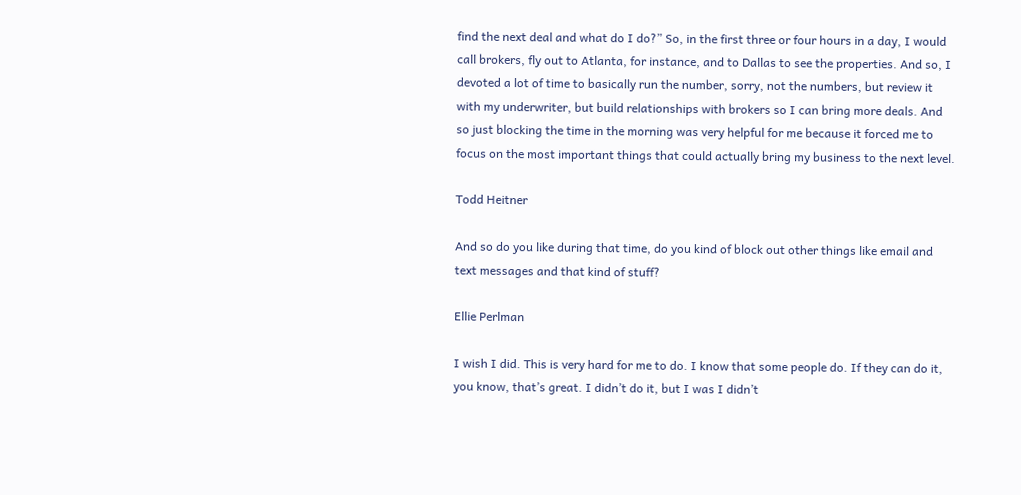find the next deal and what do I do?” So, in the first three or four hours in a day, I would call brokers, fly out to Atlanta, for instance, and to Dallas to see the properties. And so, I devoted a lot of time to basically run the number, sorry, not the numbers, but review it with my underwriter, but build relationships with brokers so I can bring more deals. And so just blocking the time in the morning was very helpful for me because it forced me to focus on the most important things that could actually bring my business to the next level.

Todd Heitner

And so do you like during that time, do you kind of block out other things like email and text messages and that kind of stuff?

Ellie Perlman

I wish I did. This is very hard for me to do. I know that some people do. If they can do it, you know, that’s great. I didn’t do it, but I was I didn’t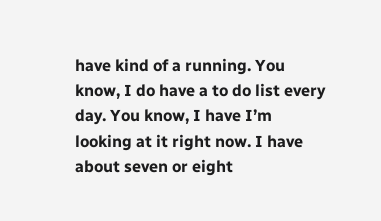have kind of a running. You know, I do have a to do list every day. You know, I have I’m looking at it right now. I have about seven or eight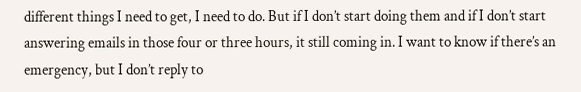different things I need to get, I need to do. But if I don’t start doing them and if I don’t start answering emails in those four or three hours, it still coming in. I want to know if there’s an emergency, but I don’t reply to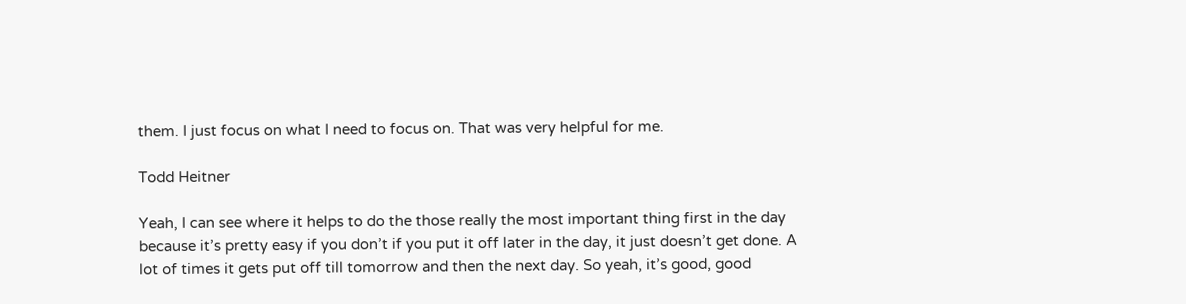them. I just focus on what I need to focus on. That was very helpful for me.

Todd Heitner

Yeah, I can see where it helps to do the those really the most important thing first in the day because it’s pretty easy if you don’t if you put it off later in the day, it just doesn’t get done. A lot of times it gets put off till tomorrow and then the next day. So yeah, it’s good, good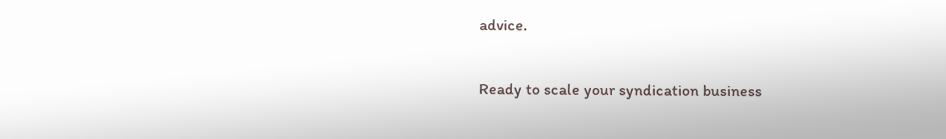advice.

Ready to scale your syndication business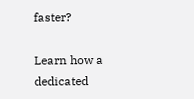faster?

Learn how a dedicated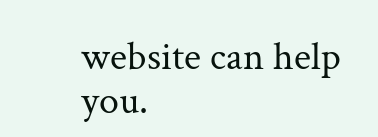website can help you.